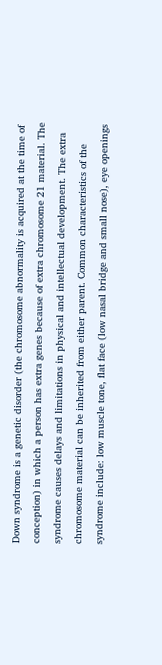Down syndrome is a genetic disorder (the chromosome abnormality is acquired at the time of conception) in which a person has extra genes because of extra chromosome 21 material. The syndrome causes delays and limitations in physical and intellectual development. The extra chromosome material can be inherited from either parent. Common characteristics of the syndrome include: low muscle tone, flat face (low nasal bridge and small nose), eye openings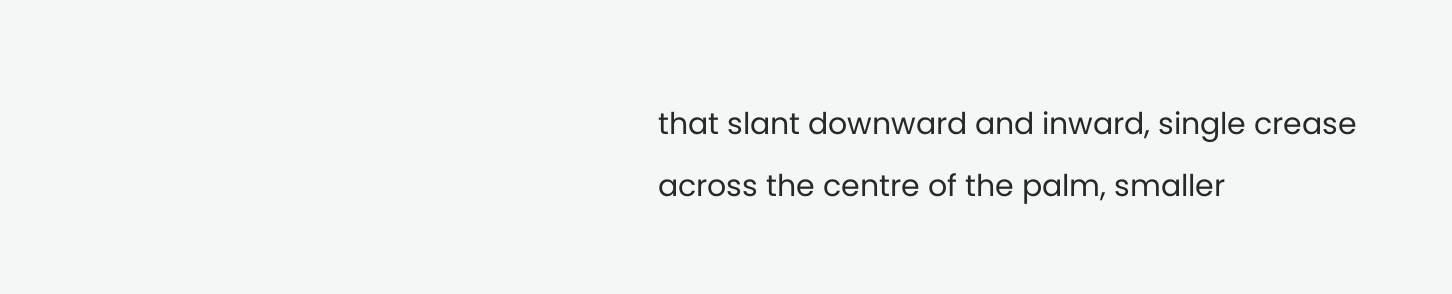that slant downward and inward, single crease across the centre of the palm, smaller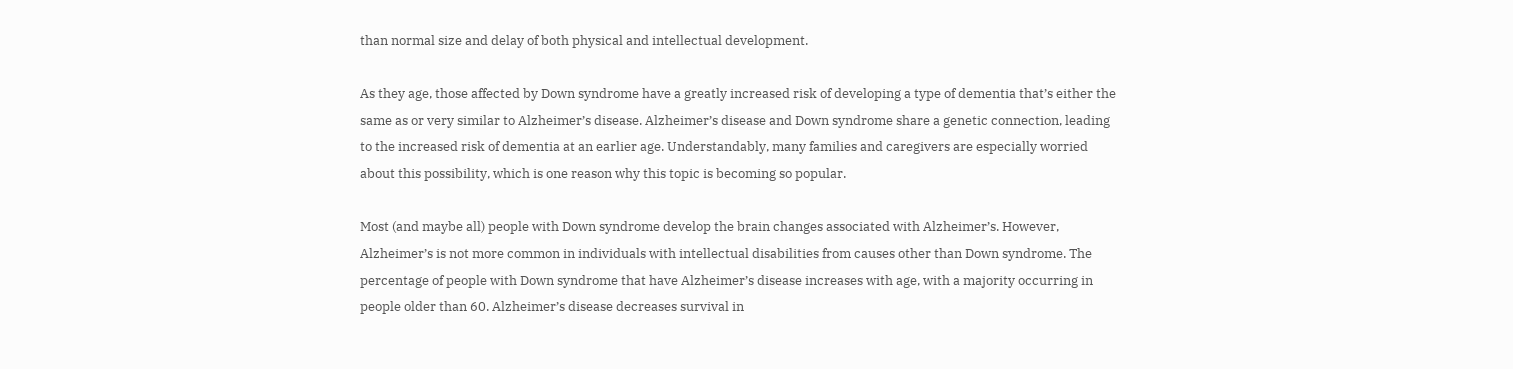than normal size and delay of both physical and intellectual development.

As they age, those affected by Down syndrome have a greatly increased risk of developing a type of dementia that’s either the same as or very similar to Alzheimer’s disease. Alzheimer’s disease and Down syndrome share a genetic connection, leading to the increased risk of dementia at an earlier age. Understandably, many families and caregivers are especially worried about this possibility, which is one reason why this topic is becoming so popular.

Most (and maybe all) people with Down syndrome develop the brain changes associated with Alzheimer’s. However, Alzheimer’s is not more common in individuals with intellectual disabilities from causes other than Down syndrome. The percentage of people with Down syndrome that have Alzheimer’s disease increases with age, with a majority occurring in people older than 60. Alzheimer’s disease decreases survival in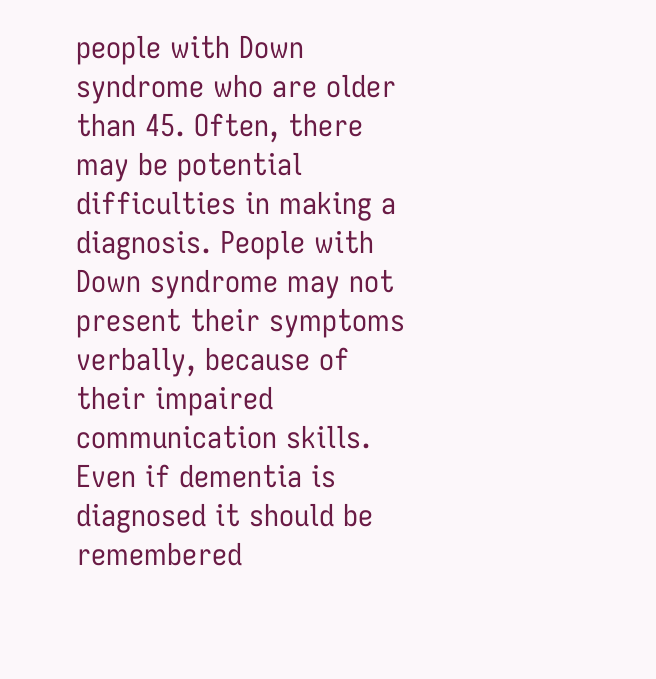people with Down syndrome who are older than 45. Often, there may be potential difficulties in making a diagnosis. People with Down syndrome may not present their symptoms verbally, because of their impaired communication skills. Even if dementia is diagnosed it should be remembered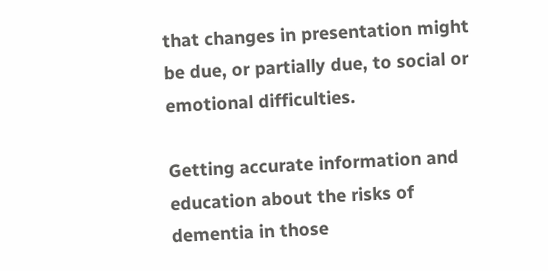that changes in presentation might be due, or partially due, to social or emotional difficulties.

Getting accurate information and education about the risks of dementia in those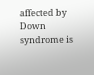affected by Down syndrome is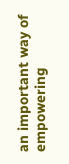an important way of empowering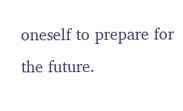oneself to prepare for the future.